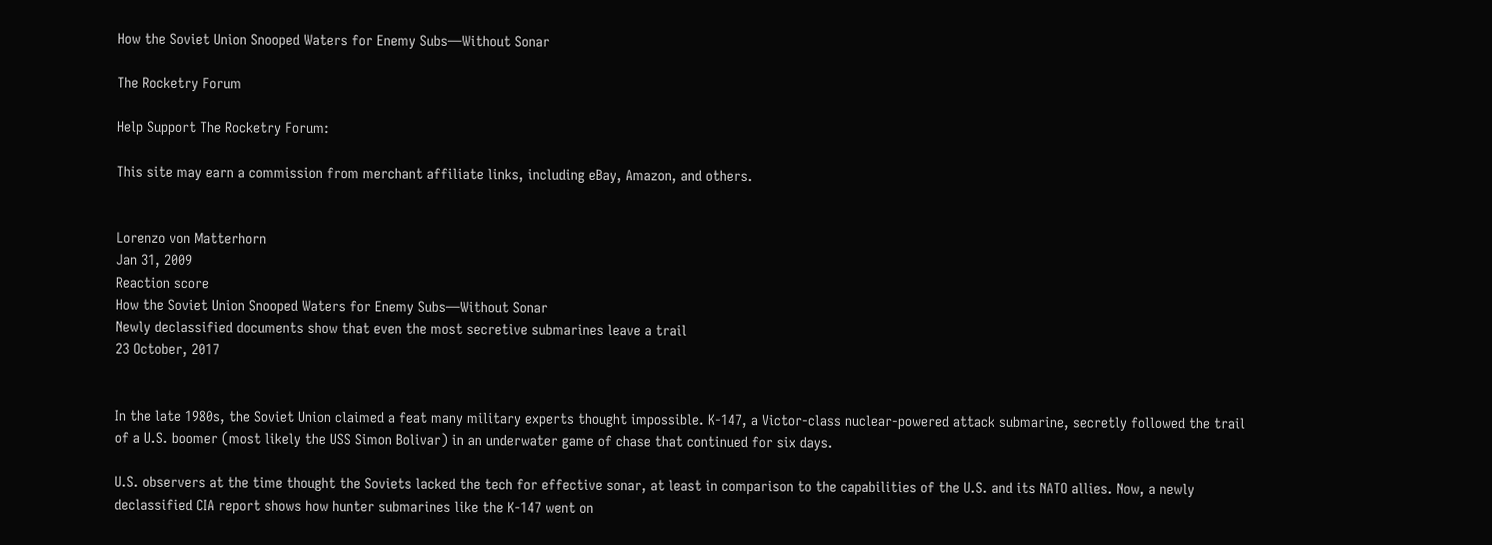How the Soviet Union Snooped Waters for Enemy Subs—Without Sonar

The Rocketry Forum

Help Support The Rocketry Forum:

This site may earn a commission from merchant affiliate links, including eBay, Amazon, and others.


Lorenzo von Matterhorn
Jan 31, 2009
Reaction score
How the Soviet Union Snooped Waters for Enemy Subs—Without Sonar
Newly declassified documents show that even the most secretive submarines leave a trail
23 October, 2017


In the late 1980s, the Soviet Union claimed a feat many military experts thought impossible. K-147, a Victor-class nuclear-powered attack submarine, secretly followed the trail of a U.S. boomer (most likely the USS Simon Bolivar) in an underwater game of chase that continued for six days.

U.S. observers at the time thought the Soviets lacked the tech for effective sonar, at least in comparison to the capabilities of the U.S. and its NATO allies. Now, a newly declassified CIA report shows how hunter submarines like the K-147 went on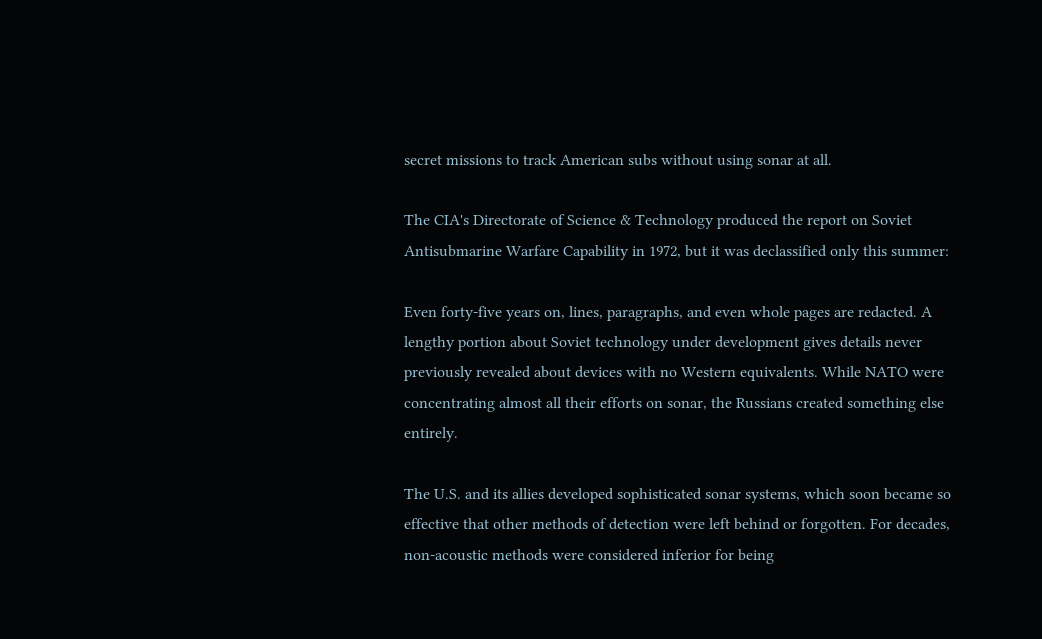secret missions to track American subs without using sonar at all.

The CIA's Directorate of Science & Technology produced the report on Soviet Antisubmarine Warfare Capability in 1972, but it was declassified only this summer:

Even forty-five years on, lines, paragraphs, and even whole pages are redacted. A lengthy portion about Soviet technology under development gives details never previously revealed about devices with no Western equivalents. While NATO were concentrating almost all their efforts on sonar, the Russians created something else entirely.

The U.S. and its allies developed sophisticated sonar systems, which soon became so effective that other methods of detection were left behind or forgotten. For decades, non-acoustic methods were considered inferior for being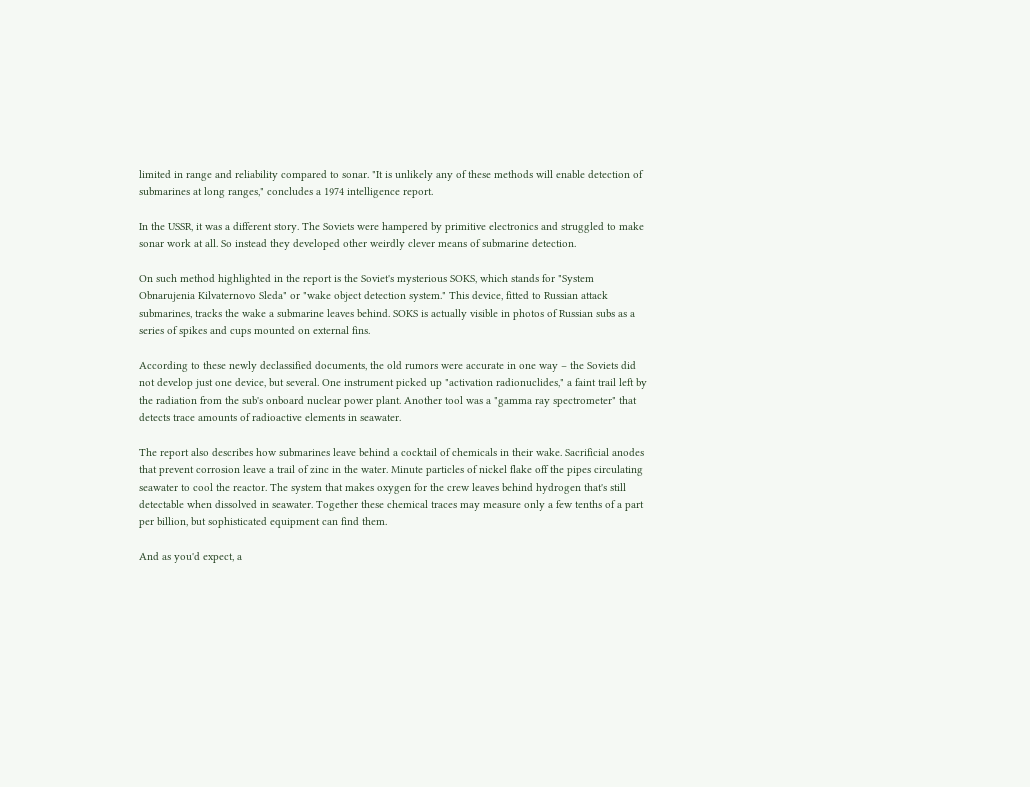limited in range and reliability compared to sonar. "It is unlikely any of these methods will enable detection of submarines at long ranges," concludes a 1974 intelligence report.

In the USSR, it was a different story. The Soviets were hampered by primitive electronics and struggled to make sonar work at all. So instead they developed other weirdly clever means of submarine detection.

On such method highlighted in the report is the Soviet's mysterious SOKS, which stands for "System Obnarujenia Kilvaternovo Sleda" or "wake object detection system." This device, fitted to Russian attack submarines, tracks the wake a submarine leaves behind. SOKS is actually visible in photos of Russian subs as a series of spikes and cups mounted on external fins.

According to these newly declassified documents, the old rumors were accurate in one way – the Soviets did not develop just one device, but several. One instrument picked up "activation radionuclides," a faint trail left by the radiation from the sub's onboard nuclear power plant. Another tool was a "gamma ray spectrometer" that detects trace amounts of radioactive elements in seawater.

The report also describes how submarines leave behind a cocktail of chemicals in their wake. Sacrificial anodes that prevent corrosion leave a trail of zinc in the water. Minute particles of nickel flake off the pipes circulating seawater to cool the reactor. The system that makes oxygen for the crew leaves behind hydrogen that's still detectable when dissolved in seawater. Together these chemical traces may measure only a few tenths of a part per billion, but sophisticated equipment can find them.

And as you'd expect, a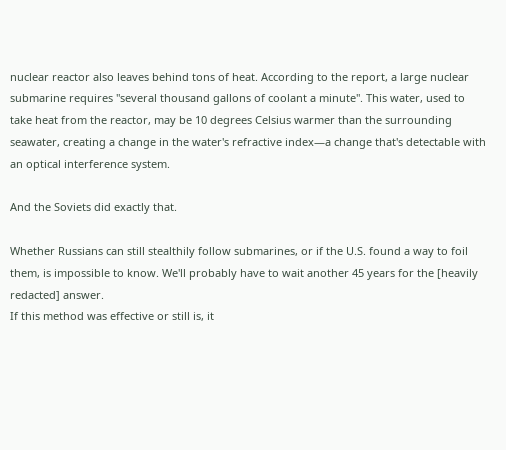nuclear reactor also leaves behind tons of heat. According to the report, a large nuclear submarine requires "several thousand gallons of coolant a minute". This water, used to take heat from the reactor, may be 10 degrees Celsius warmer than the surrounding seawater, creating a change in the water's refractive index—a change that's detectable with an optical interference system.

And the Soviets did exactly that.

Whether Russians can still stealthily follow submarines, or if the U.S. found a way to foil them, is impossible to know. We'll probably have to wait another 45 years for the [heavily redacted] answer.
If this method was effective or still is, it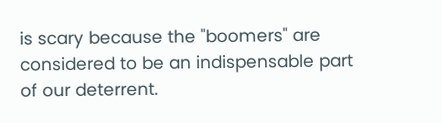is scary because the "boomers" are considered to be an indispensable part of our deterrent.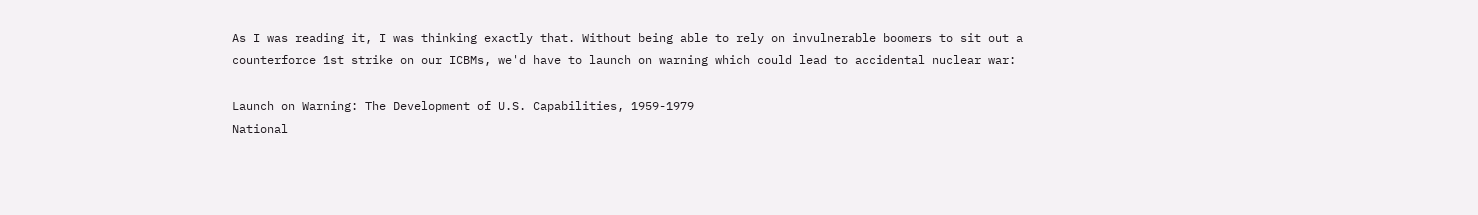As I was reading it, I was thinking exactly that. Without being able to rely on invulnerable boomers to sit out a counterforce 1st strike on our ICBMs, we'd have to launch on warning which could lead to accidental nuclear war:

Launch on Warning: The Development of U.S. Capabilities, 1959-1979
National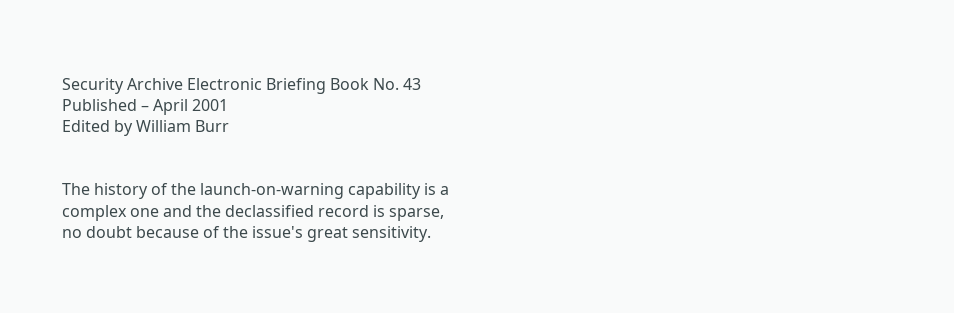Security Archive Electronic Briefing Book No. 43
Published – April 2001
Edited by William Burr


The history of the launch-on-warning capability is a complex one and the declassified record is sparse, no doubt because of the issue's great sensitivity.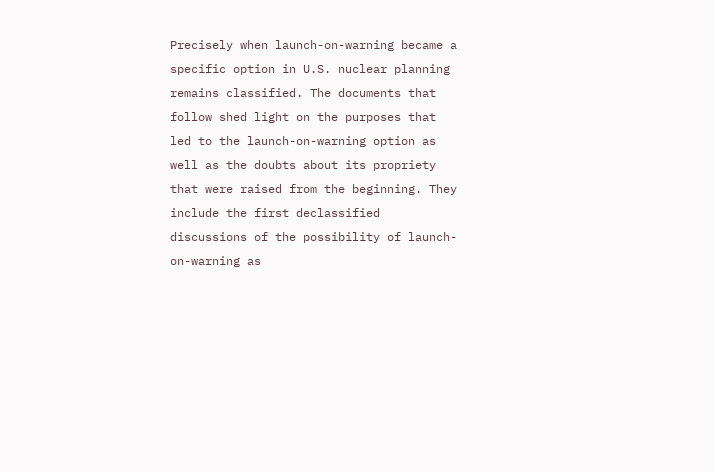Precisely when launch-on-warning became a specific option in U.S. nuclear planning remains classified. The documents that follow shed light on the purposes that led to the launch-on-warning option as well as the doubts about its propriety that were raised from the beginning. They include the first declassified discussions of the possibility of launch-on-warning as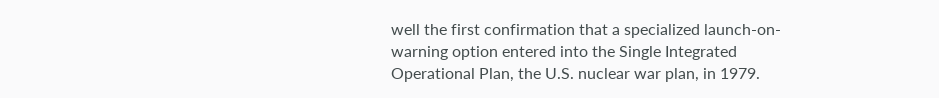well the first confirmation that a specialized launch-on-warning option entered into the Single Integrated Operational Plan, the U.S. nuclear war plan, in 1979.